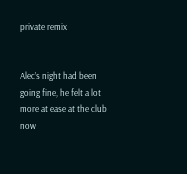private remix


Alec’s night had been going fine, he felt a lot more at ease at the club now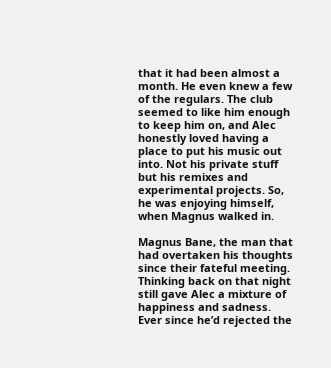that it had been almost a month. He even knew a few of the regulars. The club seemed to like him enough to keep him on, and Alec honestly loved having a place to put his music out into. Not his private stuff but his remixes and experimental projects. So, he was enjoying himself, when Magnus walked in.

Magnus Bane, the man that had overtaken his thoughts since their fateful meeting. Thinking back on that night still gave Alec a mixture of happiness and sadness. Ever since he’d rejected the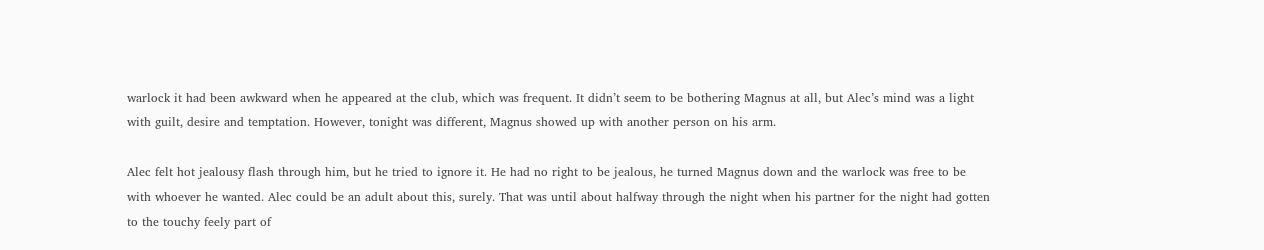warlock it had been awkward when he appeared at the club, which was frequent. It didn’t seem to be bothering Magnus at all, but Alec’s mind was a light with guilt, desire and temptation. However, tonight was different, Magnus showed up with another person on his arm.

Alec felt hot jealousy flash through him, but he tried to ignore it. He had no right to be jealous, he turned Magnus down and the warlock was free to be with whoever he wanted. Alec could be an adult about this, surely. That was until about halfway through the night when his partner for the night had gotten to the touchy feely part of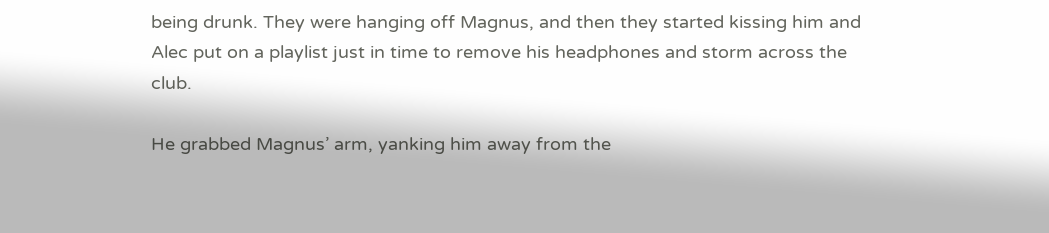being drunk. They were hanging off Magnus, and then they started kissing him and Alec put on a playlist just in time to remove his headphones and storm across the club.

He grabbed Magnus’ arm, yanking him away from the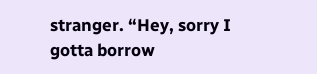stranger. “Hey, sorry I gotta borrow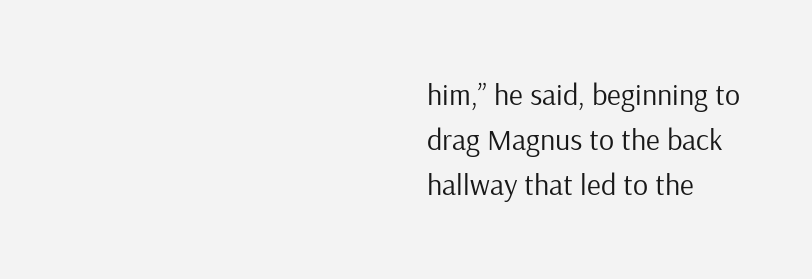him,” he said, beginning to drag Magnus to the back hallway that led to the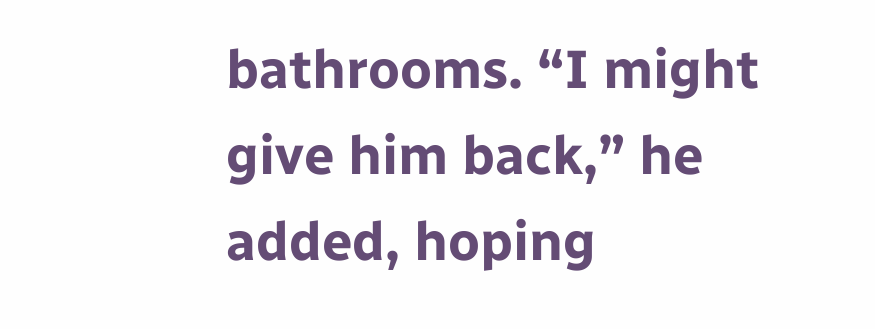bathrooms. “I might give him back,” he added, hoping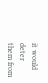it would deter them from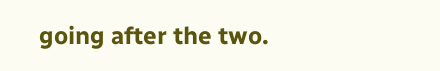going after the two.